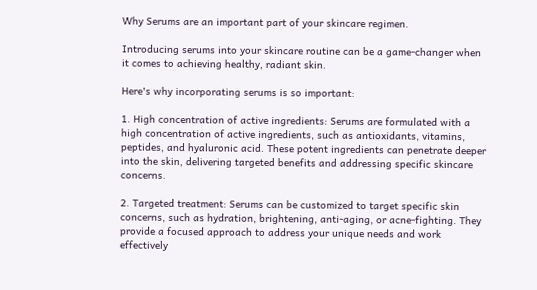Why Serums are an important part of your skincare regimen.

Introducing serums into your skincare routine can be a game-changer when it comes to achieving healthy, radiant skin.

Here's why incorporating serums is so important:

1. High concentration of active ingredients: Serums are formulated with a high concentration of active ingredients, such as antioxidants, vitamins, peptides, and hyaluronic acid. These potent ingredients can penetrate deeper into the skin, delivering targeted benefits and addressing specific skincare concerns.

2. Targeted treatment: Serums can be customized to target specific skin concerns, such as hydration, brightening, anti-aging, or acne-fighting. They provide a focused approach to address your unique needs and work effectively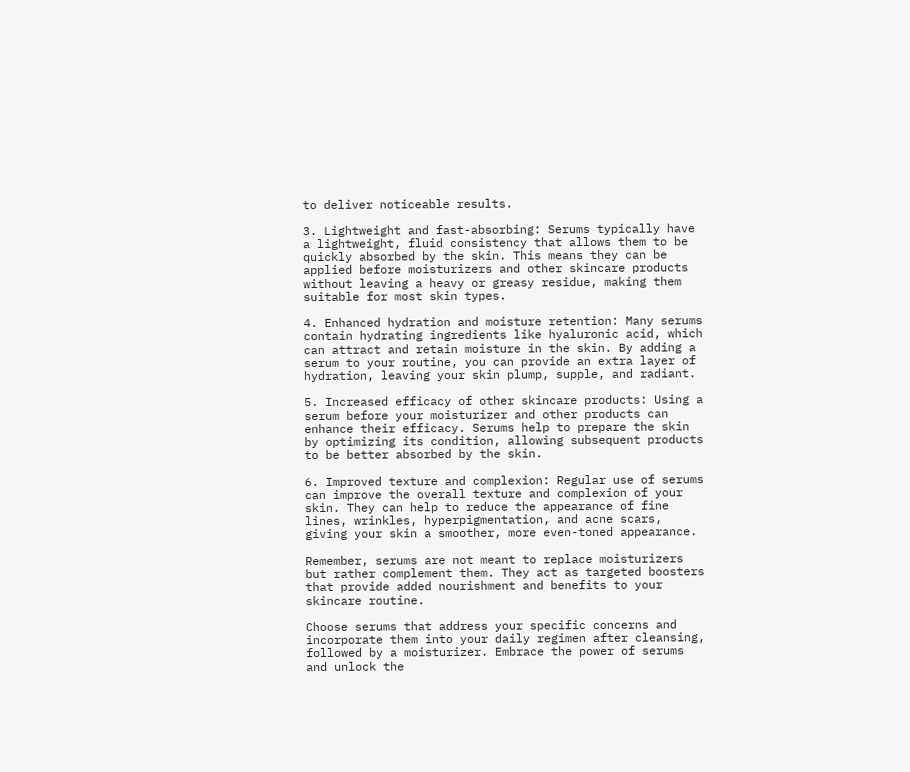to deliver noticeable results.

3. Lightweight and fast-absorbing: Serums typically have a lightweight, fluid consistency that allows them to be quickly absorbed by the skin. This means they can be applied before moisturizers and other skincare products without leaving a heavy or greasy residue, making them suitable for most skin types.

4. Enhanced hydration and moisture retention: Many serums contain hydrating ingredients like hyaluronic acid, which can attract and retain moisture in the skin. By adding a serum to your routine, you can provide an extra layer of hydration, leaving your skin plump, supple, and radiant.

5. Increased efficacy of other skincare products: Using a serum before your moisturizer and other products can enhance their efficacy. Serums help to prepare the skin by optimizing its condition, allowing subsequent products to be better absorbed by the skin.

6. Improved texture and complexion: Regular use of serums can improve the overall texture and complexion of your skin. They can help to reduce the appearance of fine lines, wrinkles, hyperpigmentation, and acne scars, giving your skin a smoother, more even-toned appearance.

Remember, serums are not meant to replace moisturizers but rather complement them. They act as targeted boosters that provide added nourishment and benefits to your skincare routine.

Choose serums that address your specific concerns and incorporate them into your daily regimen after cleansing, followed by a moisturizer. Embrace the power of serums and unlock the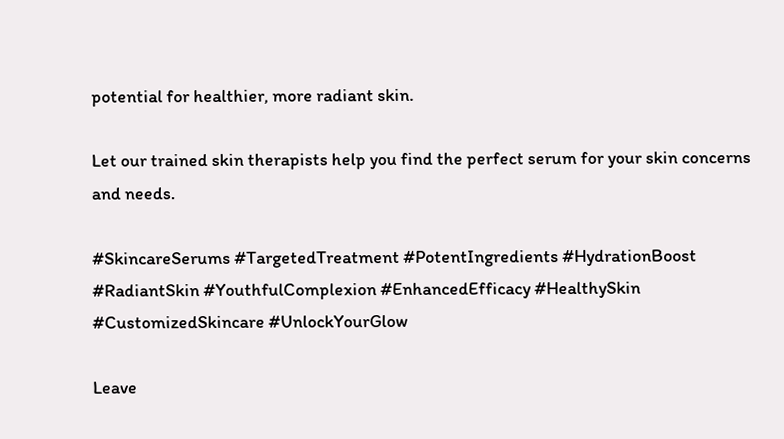potential for healthier, more radiant skin.

Let our trained skin therapists help you find the perfect serum for your skin concerns and needs.

#SkincareSerums #TargetedTreatment #PotentIngredients #HydrationBoost #RadiantSkin #YouthfulComplexion #EnhancedEfficacy #HealthySkin #CustomizedSkincare #UnlockYourGlow

Leave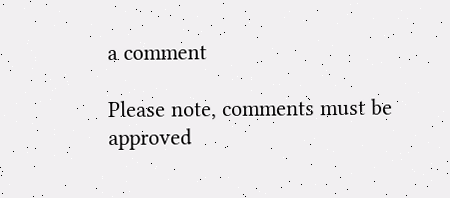a comment

Please note, comments must be approved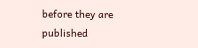before they are published